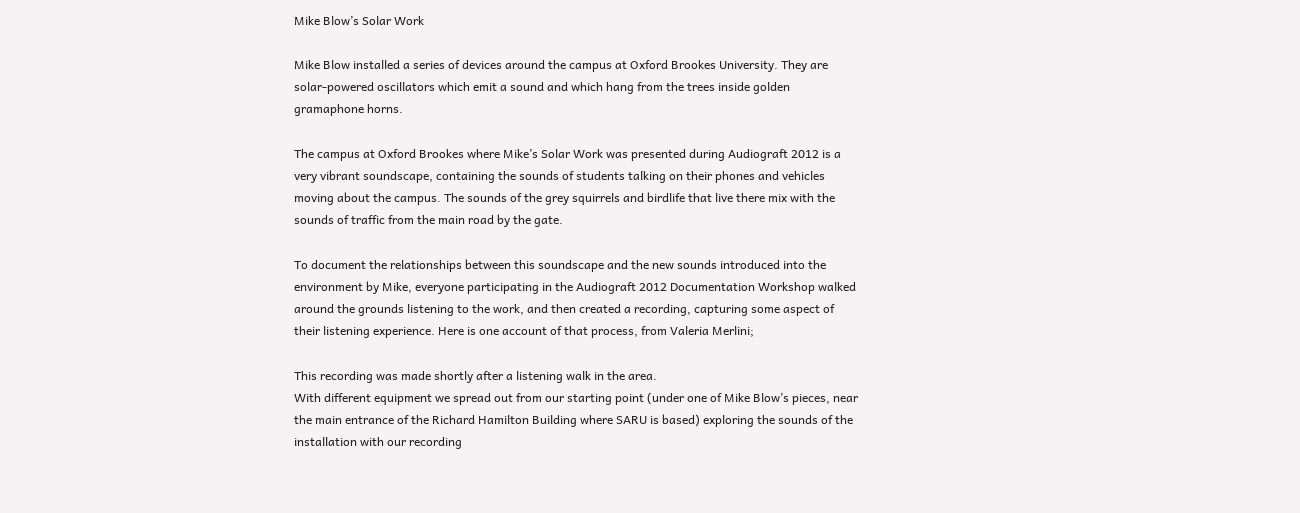Mike Blow’s Solar Work

Mike Blow installed a series of devices around the campus at Oxford Brookes University. They are solar-powered oscillators which emit a sound and which hang from the trees inside golden gramaphone horns.

The campus at Oxford Brookes where Mike’s Solar Work was presented during Audiograft 2012 is a very vibrant soundscape, containing the sounds of students talking on their phones and vehicles moving about the campus. The sounds of the grey squirrels and birdlife that live there mix with the sounds of traffic from the main road by the gate.

To document the relationships between this soundscape and the new sounds introduced into the environment by Mike, everyone participating in the Audiograft 2012 Documentation Workshop walked around the grounds listening to the work, and then created a recording, capturing some aspect of their listening experience. Here is one account of that process, from Valeria Merlini;

This recording was made shortly after a listening walk in the area.
With different equipment we spread out from our starting point (under one of Mike Blow’s pieces, near the main entrance of the Richard Hamilton Building where SARU is based) exploring the sounds of the installation with our recording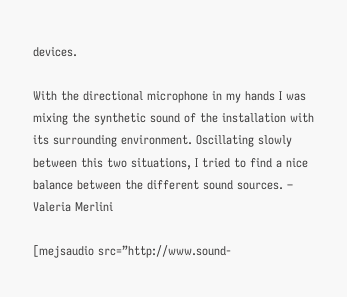devices.

With the directional microphone in my hands I was mixing the synthetic sound of the installation with its surrounding environment. Oscillating slowly between this two situations, I tried to find a nice balance between the different sound sources. – Valeria Merlini

[mejsaudio src=”http://www.sound-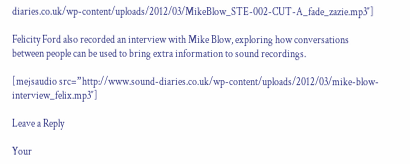diaries.co.uk/wp-content/uploads/2012/03/MikeBlow_STE-002-CUT-A_fade_zazie.mp3″]

Felicity Ford also recorded an interview with Mike Blow, exploring how conversations between people can be used to bring extra information to sound recordings.

[mejsaudio src=”http://www.sound-diaries.co.uk/wp-content/uploads/2012/03/mike-blow-interview_felix.mp3″]

Leave a Reply

Your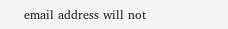email address will not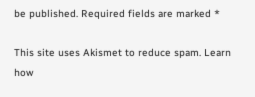be published. Required fields are marked *

This site uses Akismet to reduce spam. Learn how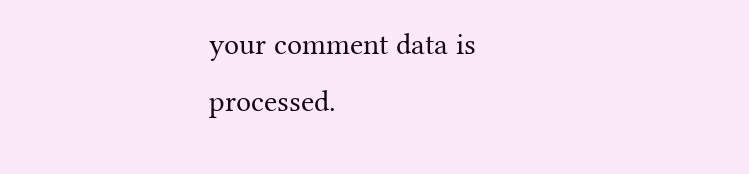your comment data is processed.